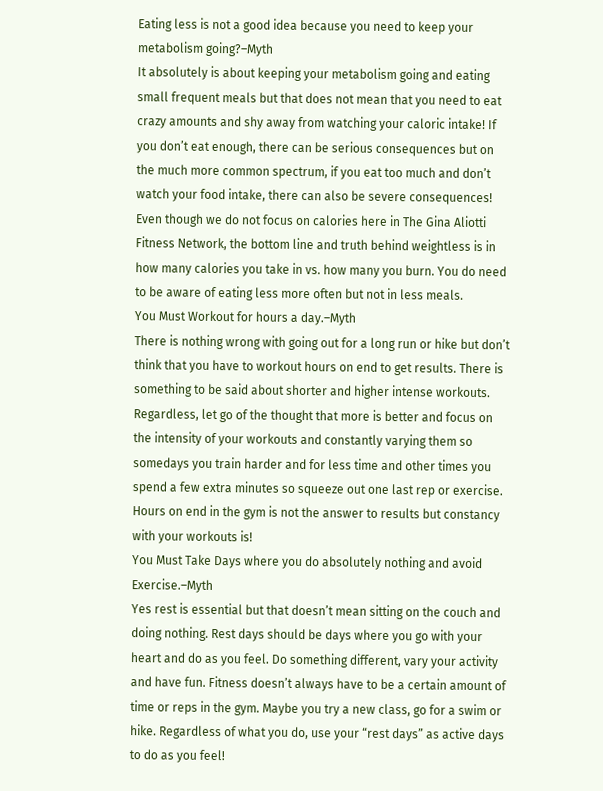Eating less is not a good idea because you need to keep your metabolism going?–Myth
It absolutely is about keeping your metabolism going and eating small frequent meals but that does not mean that you need to eat crazy amounts and shy away from watching your caloric intake! If you don’t eat enough, there can be serious consequences but on the much more common spectrum, if you eat too much and don’t watch your food intake, there can also be severe consequences! Even though we do not focus on calories here in The Gina Aliotti Fitness Network, the bottom line and truth behind weightless is in how many calories you take in vs. how many you burn. You do need to be aware of eating less more often but not in less meals.
You Must Workout for hours a day.–Myth
There is nothing wrong with going out for a long run or hike but don’t think that you have to workout hours on end to get results. There is something to be said about shorter and higher intense workouts. Regardless, let go of the thought that more is better and focus on the intensity of your workouts and constantly varying them so somedays you train harder and for less time and other times you spend a few extra minutes so squeeze out one last rep or exercise. Hours on end in the gym is not the answer to results but constancy with your workouts is!
You Must Take Days where you do absolutely nothing and avoid Exercise.–Myth
Yes rest is essential but that doesn’t mean sitting on the couch and doing nothing. Rest days should be days where you go with your heart and do as you feel. Do something different, vary your activity and have fun. Fitness doesn’t always have to be a certain amount of time or reps in the gym. Maybe you try a new class, go for a swim or hike. Regardless of what you do, use your “rest days” as active days to do as you feel!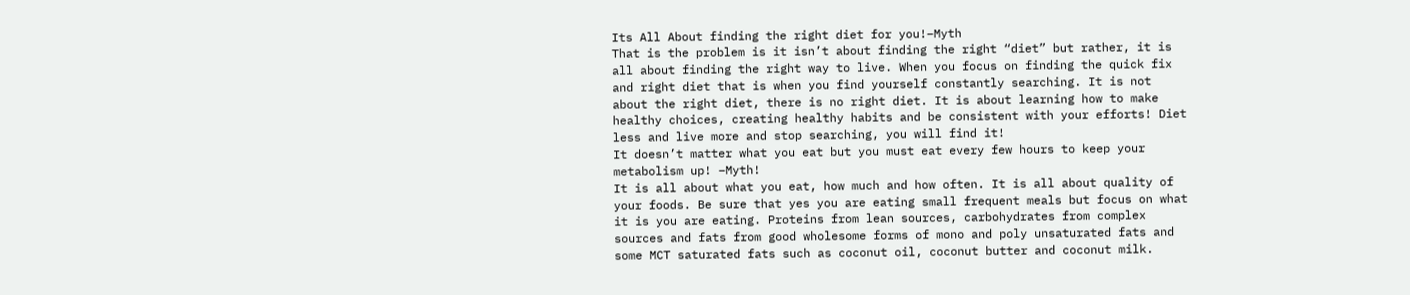Its All About finding the right diet for you!–Myth
That is the problem is it isn’t about finding the right “diet” but rather, it is all about finding the right way to live. When you focus on finding the quick fix and right diet that is when you find yourself constantly searching. It is not about the right diet, there is no right diet. It is about learning how to make healthy choices, creating healthy habits and be consistent with your efforts! Diet less and live more and stop searching, you will find it!
It doesn’t matter what you eat but you must eat every few hours to keep your metabolism up! –Myth!
It is all about what you eat, how much and how often. It is all about quality of your foods. Be sure that yes you are eating small frequent meals but focus on what it is you are eating. Proteins from lean sources, carbohydrates from complex sources and fats from good wholesome forms of mono and poly unsaturated fats and some MCT saturated fats such as coconut oil, coconut butter and coconut milk.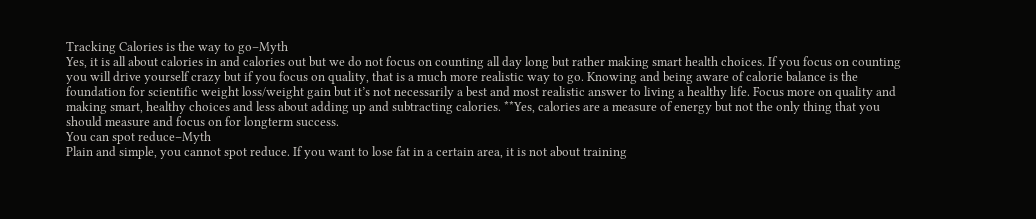Tracking Calories is the way to go–Myth
Yes, it is all about calories in and calories out but we do not focus on counting all day long but rather making smart health choices. If you focus on counting you will drive yourself crazy but if you focus on quality, that is a much more realistic way to go. Knowing and being aware of calorie balance is the foundation for scientific weight loss/weight gain but it’s not necessarily a best and most realistic answer to living a healthy life. Focus more on quality and making smart, healthy choices and less about adding up and subtracting calories. **Yes, calories are a measure of energy but not the only thing that you should measure and focus on for longterm success.
You can spot reduce–Myth
Plain and simple, you cannot spot reduce. If you want to lose fat in a certain area, it is not about training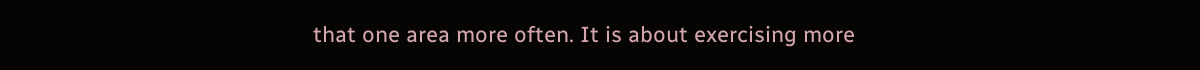that one area more often. It is about exercising more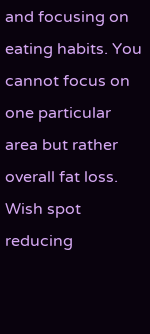and focusing on eating habits. You cannot focus on one particular area but rather overall fat loss. Wish spot reducing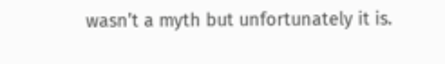wasn’t a myth but unfortunately it is.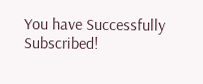You have Successfully Subscribed!